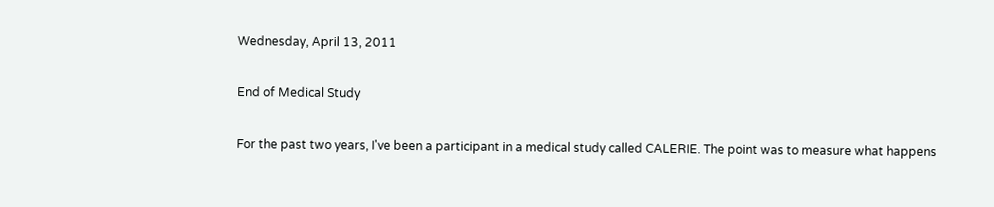Wednesday, April 13, 2011

End of Medical Study

For the past two years, I've been a participant in a medical study called CALERIE. The point was to measure what happens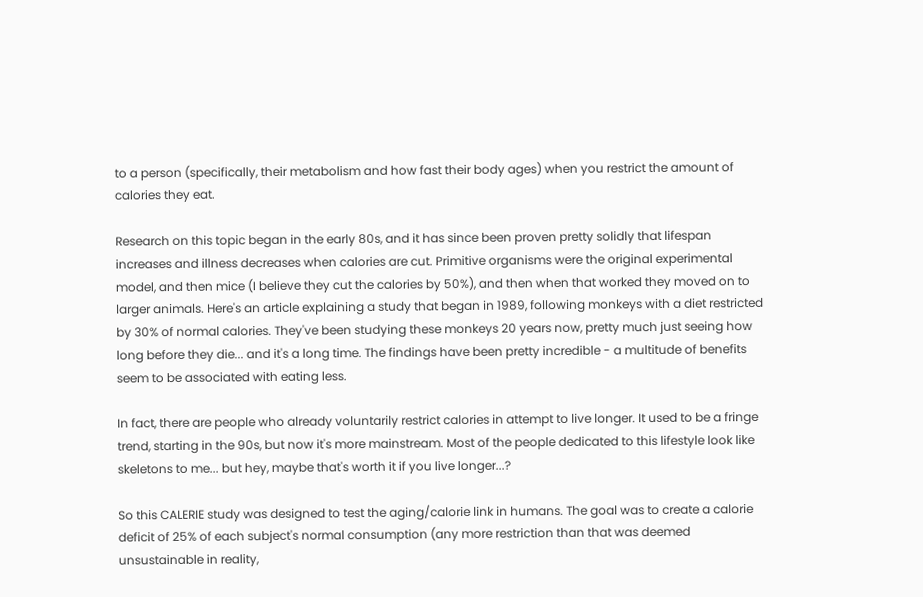to a person (specifically, their metabolism and how fast their body ages) when you restrict the amount of calories they eat.

Research on this topic began in the early 80s, and it has since been proven pretty solidly that lifespan increases and illness decreases when calories are cut. Primitive organisms were the original experimental model, and then mice (I believe they cut the calories by 50%), and then when that worked they moved on to larger animals. Here's an article explaining a study that began in 1989, following monkeys with a diet restricted by 30% of normal calories. They've been studying these monkeys 20 years now, pretty much just seeing how long before they die... and it's a long time. The findings have been pretty incredible - a multitude of benefits seem to be associated with eating less.

In fact, there are people who already voluntarily restrict calories in attempt to live longer. It used to be a fringe trend, starting in the 90s, but now it's more mainstream. Most of the people dedicated to this lifestyle look like skeletons to me... but hey, maybe that's worth it if you live longer...?

So this CALERIE study was designed to test the aging/calorie link in humans. The goal was to create a calorie deficit of 25% of each subject's normal consumption (any more restriction than that was deemed unsustainable in reality,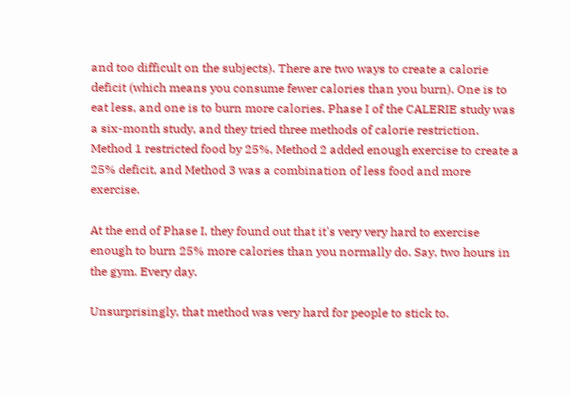and too difficult on the subjects). There are two ways to create a calorie deficit (which means you consume fewer calories than you burn). One is to eat less, and one is to burn more calories. Phase I of the CALERIE study was a six-month study, and they tried three methods of calorie restriction. Method 1 restricted food by 25%, Method 2 added enough exercise to create a 25% deficit, and Method 3 was a combination of less food and more exercise.

At the end of Phase I, they found out that it's very very hard to exercise enough to burn 25% more calories than you normally do. Say, two hours in the gym. Every day.

Unsurprisingly, that method was very hard for people to stick to.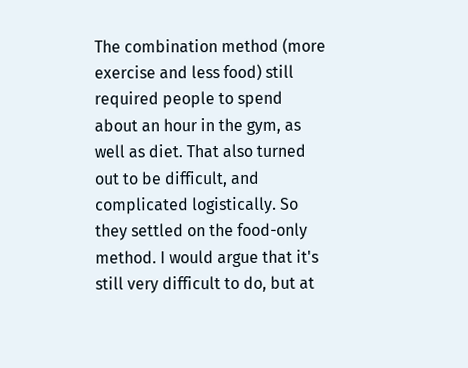The combination method (more exercise and less food) still required people to spend about an hour in the gym, as well as diet. That also turned out to be difficult, and complicated logistically. So they settled on the food-only method. I would argue that it's still very difficult to do, but at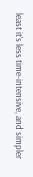least it's less time-intensive, and simpler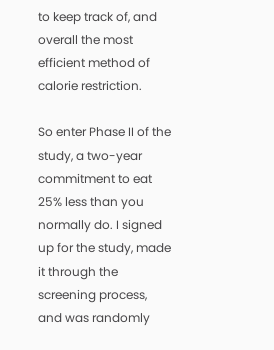to keep track of, and overall the most efficient method of calorie restriction.

So enter Phase II of the study, a two-year commitment to eat 25% less than you normally do. I signed up for the study, made it through the screening process, and was randomly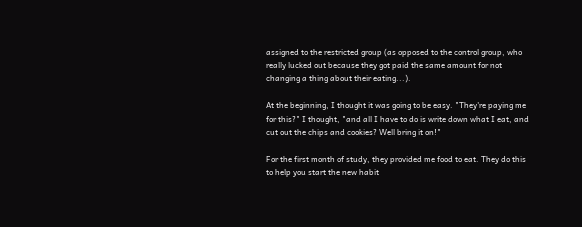assigned to the restricted group (as opposed to the control group, who really lucked out because they got paid the same amount for not changing a thing about their eating...).

At the beginning, I thought it was going to be easy. "They're paying me for this?" I thought, "and all I have to do is write down what I eat, and cut out the chips and cookies? Well bring it on!"

For the first month of study, they provided me food to eat. They do this to help you start the new habit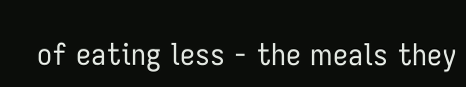of eating less - the meals they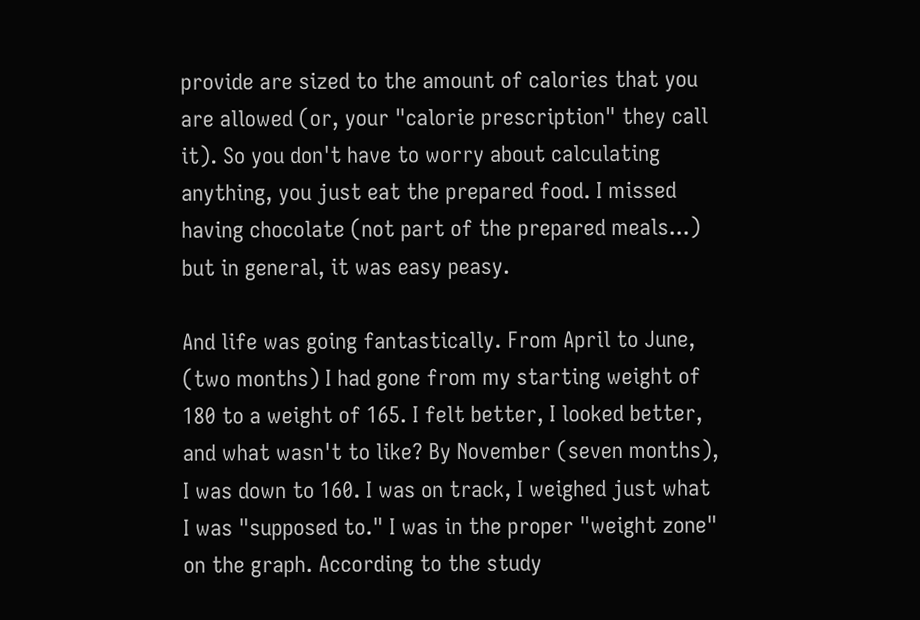provide are sized to the amount of calories that you are allowed (or, your "calorie prescription" they call it). So you don't have to worry about calculating anything, you just eat the prepared food. I missed having chocolate (not part of the prepared meals...) but in general, it was easy peasy.

And life was going fantastically. From April to June, (two months) I had gone from my starting weight of 180 to a weight of 165. I felt better, I looked better, and what wasn't to like? By November (seven months), I was down to 160. I was on track, I weighed just what I was "supposed to." I was in the proper "weight zone" on the graph. According to the study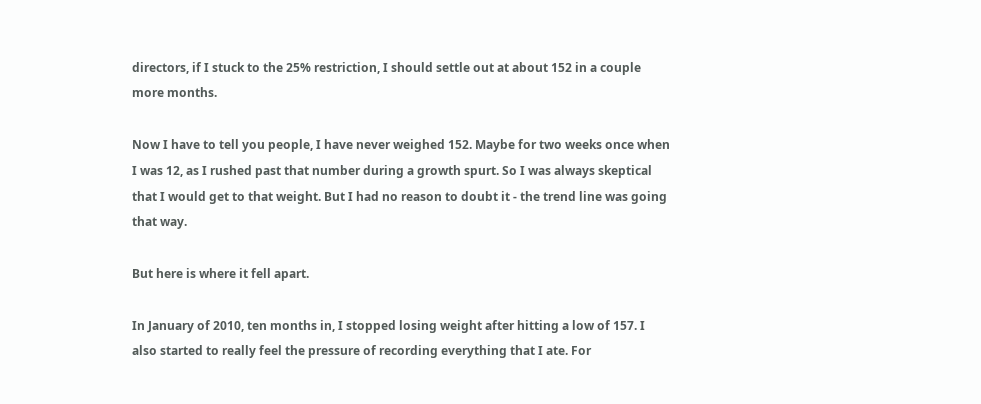directors, if I stuck to the 25% restriction, I should settle out at about 152 in a couple more months.

Now I have to tell you people, I have never weighed 152. Maybe for two weeks once when I was 12, as I rushed past that number during a growth spurt. So I was always skeptical that I would get to that weight. But I had no reason to doubt it - the trend line was going that way.

But here is where it fell apart.

In January of 2010, ten months in, I stopped losing weight after hitting a low of 157. I also started to really feel the pressure of recording everything that I ate. For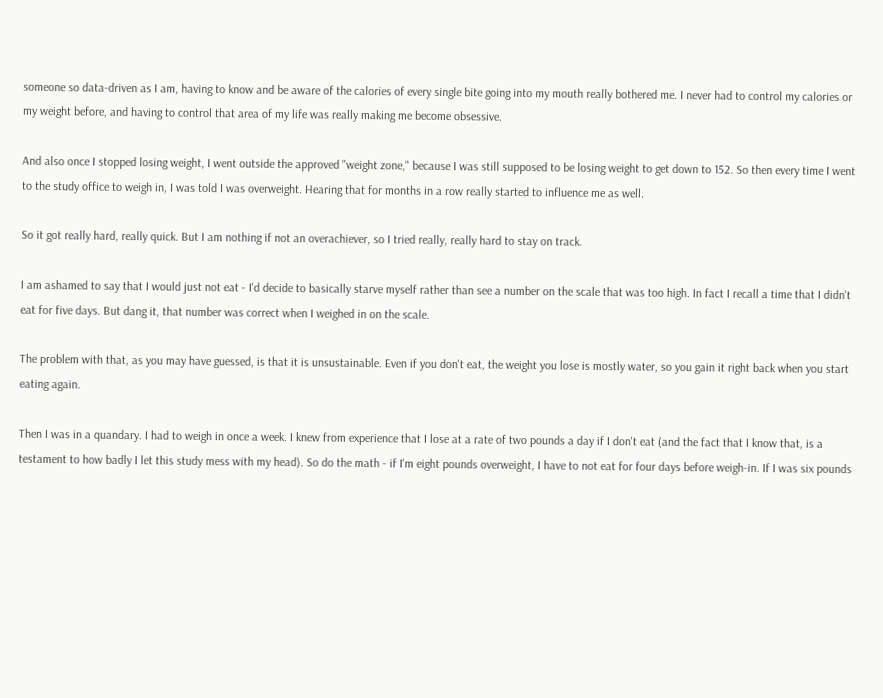someone so data-driven as I am, having to know and be aware of the calories of every single bite going into my mouth really bothered me. I never had to control my calories or my weight before, and having to control that area of my life was really making me become obsessive.

And also once I stopped losing weight, I went outside the approved "weight zone," because I was still supposed to be losing weight to get down to 152. So then every time I went to the study office to weigh in, I was told I was overweight. Hearing that for months in a row really started to influence me as well.

So it got really hard, really quick. But I am nothing if not an overachiever, so I tried really, really hard to stay on track.

I am ashamed to say that I would just not eat - I'd decide to basically starve myself rather than see a number on the scale that was too high. In fact I recall a time that I didn't eat for five days. But dang it, that number was correct when I weighed in on the scale.

The problem with that, as you may have guessed, is that it is unsustainable. Even if you don't eat, the weight you lose is mostly water, so you gain it right back when you start eating again.

Then I was in a quandary. I had to weigh in once a week. I knew from experience that I lose at a rate of two pounds a day if I don't eat (and the fact that I know that, is a testament to how badly I let this study mess with my head). So do the math - if I'm eight pounds overweight, I have to not eat for four days before weigh-in. If I was six pounds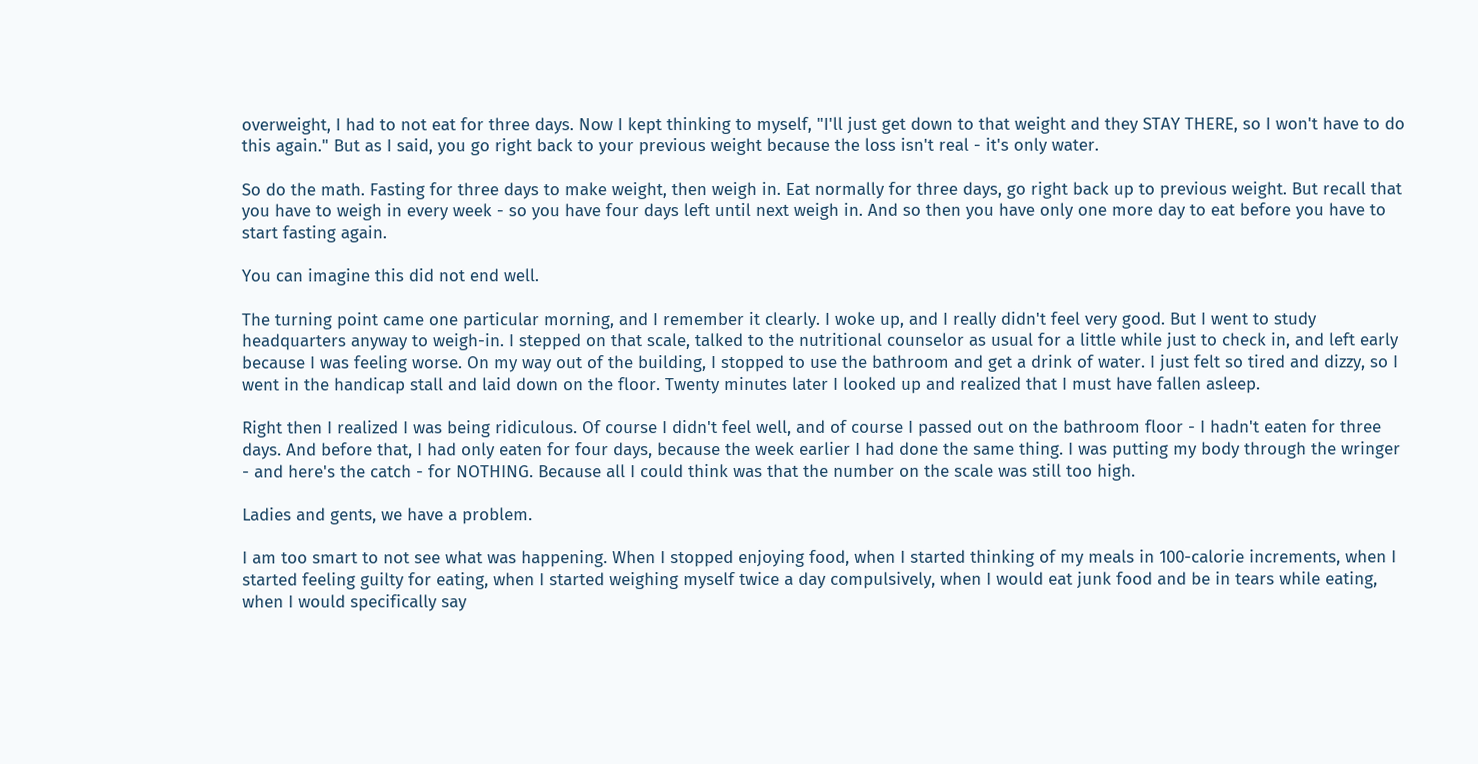overweight, I had to not eat for three days. Now I kept thinking to myself, "I'll just get down to that weight and they STAY THERE, so I won't have to do this again." But as I said, you go right back to your previous weight because the loss isn't real - it's only water.

So do the math. Fasting for three days to make weight, then weigh in. Eat normally for three days, go right back up to previous weight. But recall that you have to weigh in every week - so you have four days left until next weigh in. And so then you have only one more day to eat before you have to start fasting again.

You can imagine this did not end well.

The turning point came one particular morning, and I remember it clearly. I woke up, and I really didn't feel very good. But I went to study headquarters anyway to weigh-in. I stepped on that scale, talked to the nutritional counselor as usual for a little while just to check in, and left early because I was feeling worse. On my way out of the building, I stopped to use the bathroom and get a drink of water. I just felt so tired and dizzy, so I went in the handicap stall and laid down on the floor. Twenty minutes later I looked up and realized that I must have fallen asleep.

Right then I realized I was being ridiculous. Of course I didn't feel well, and of course I passed out on the bathroom floor - I hadn't eaten for three days. And before that, I had only eaten for four days, because the week earlier I had done the same thing. I was putting my body through the wringer - and here's the catch - for NOTHING. Because all I could think was that the number on the scale was still too high.

Ladies and gents, we have a problem.

I am too smart to not see what was happening. When I stopped enjoying food, when I started thinking of my meals in 100-calorie increments, when I started feeling guilty for eating, when I started weighing myself twice a day compulsively, when I would eat junk food and be in tears while eating, when I would specifically say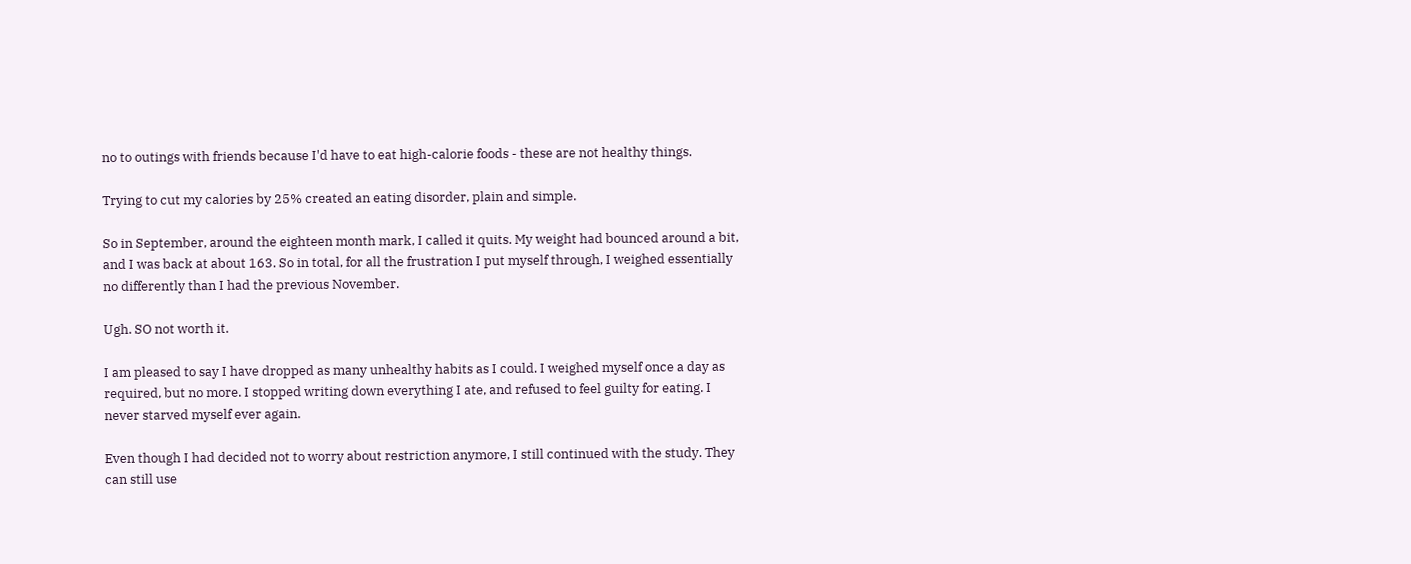no to outings with friends because I'd have to eat high-calorie foods - these are not healthy things.

Trying to cut my calories by 25% created an eating disorder, plain and simple.

So in September, around the eighteen month mark, I called it quits. My weight had bounced around a bit, and I was back at about 163. So in total, for all the frustration I put myself through, I weighed essentially no differently than I had the previous November.

Ugh. SO not worth it.

I am pleased to say I have dropped as many unhealthy habits as I could. I weighed myself once a day as required, but no more. I stopped writing down everything I ate, and refused to feel guilty for eating. I never starved myself ever again.

Even though I had decided not to worry about restriction anymore, I still continued with the study. They can still use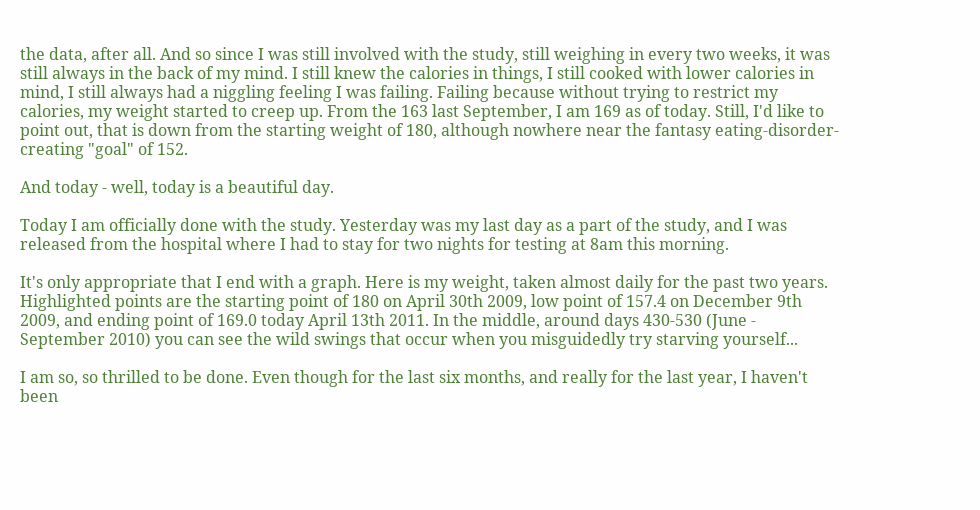the data, after all. And so since I was still involved with the study, still weighing in every two weeks, it was still always in the back of my mind. I still knew the calories in things, I still cooked with lower calories in mind, I still always had a niggling feeling I was failing. Failing because without trying to restrict my calories, my weight started to creep up. From the 163 last September, I am 169 as of today. Still, I'd like to point out, that is down from the starting weight of 180, although nowhere near the fantasy eating-disorder-creating "goal" of 152.

And today - well, today is a beautiful day.

Today I am officially done with the study. Yesterday was my last day as a part of the study, and I was released from the hospital where I had to stay for two nights for testing at 8am this morning.

It's only appropriate that I end with a graph. Here is my weight, taken almost daily for the past two years. Highlighted points are the starting point of 180 on April 30th 2009, low point of 157.4 on December 9th 2009, and ending point of 169.0 today April 13th 2011. In the middle, around days 430-530 (June - September 2010) you can see the wild swings that occur when you misguidedly try starving yourself...

I am so, so thrilled to be done. Even though for the last six months, and really for the last year, I haven't been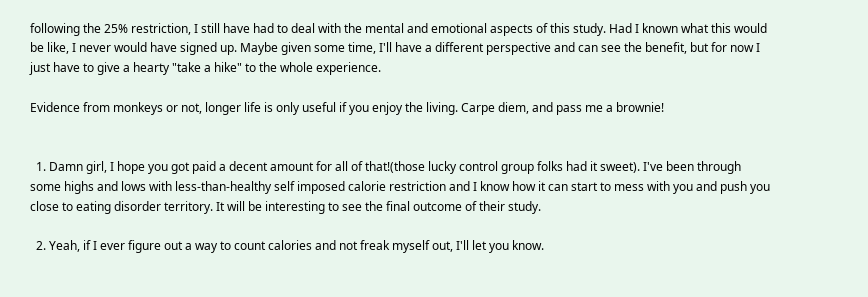following the 25% restriction, I still have had to deal with the mental and emotional aspects of this study. Had I known what this would be like, I never would have signed up. Maybe given some time, I'll have a different perspective and can see the benefit, but for now I just have to give a hearty "take a hike" to the whole experience.

Evidence from monkeys or not, longer life is only useful if you enjoy the living. Carpe diem, and pass me a brownie!


  1. Damn girl, I hope you got paid a decent amount for all of that!(those lucky control group folks had it sweet). I've been through some highs and lows with less-than-healthy self imposed calorie restriction and I know how it can start to mess with you and push you close to eating disorder territory. It will be interesting to see the final outcome of their study.

  2. Yeah, if I ever figure out a way to count calories and not freak myself out, I'll let you know.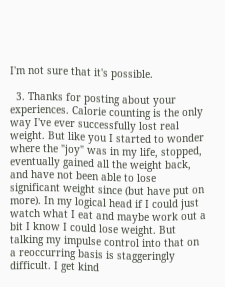I'm not sure that it's possible.

  3. Thanks for posting about your experiences. Calorie counting is the only way I've ever successfully lost real weight. But like you I started to wonder where the "joy" was in my life, stopped, eventually gained all the weight back, and have not been able to lose significant weight since (but have put on more). In my logical head if I could just watch what I eat and maybe work out a bit I know I could lose weight. But talking my impulse control into that on a reoccurring basis is staggeringly difficult. I get kind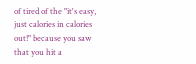of tired of the "it's easy, just calories in calories out!" because you saw that you hit a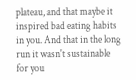plateau, and that maybe it inspired bad eating habits in you. And that in the long run it wasn't sustainable for you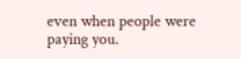even when people were paying you.